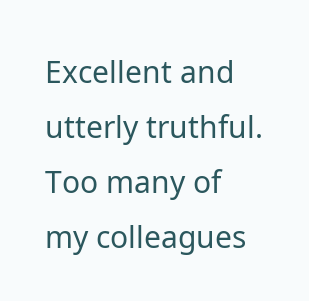Excellent and utterly truthful. Too many of my colleagues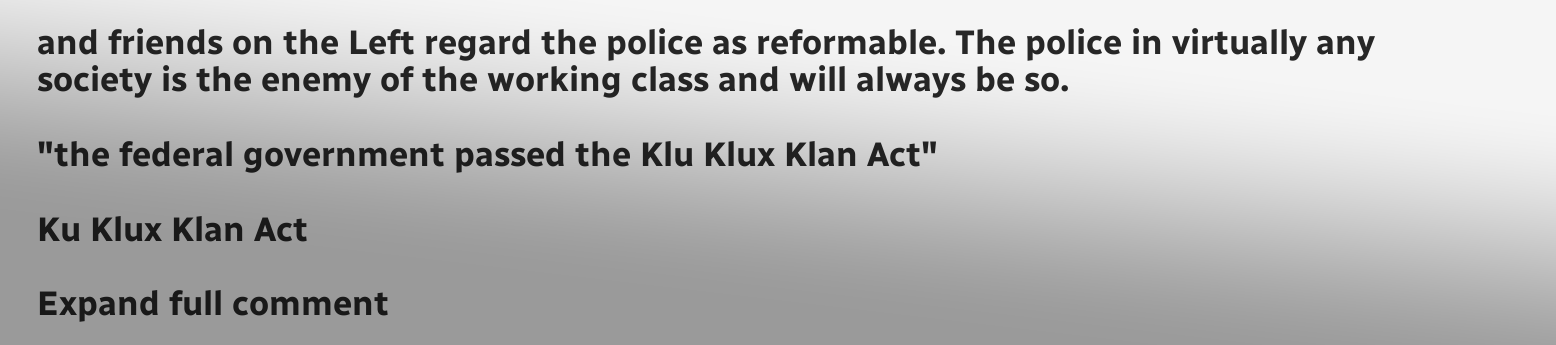and friends on the Left regard the police as reformable. The police in virtually any society is the enemy of the working class and will always be so.

"the federal government passed the Klu Klux Klan Act"

Ku Klux Klan Act

Expand full comment